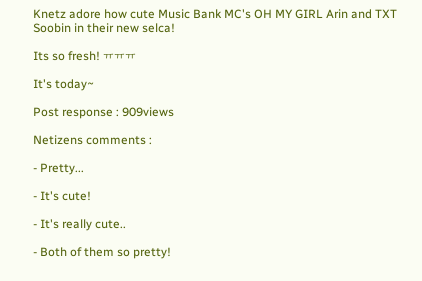Knetz adore how cute Music Bank MC's OH MY GIRL Arin and TXT Soobin in their new selca!

Its so fresh! ㅠㅠㅠ

It's today~

Post response : 909views

Netizens comments :

- Pretty...

- It's cute!

- It's really cute..

- Both of them so pretty!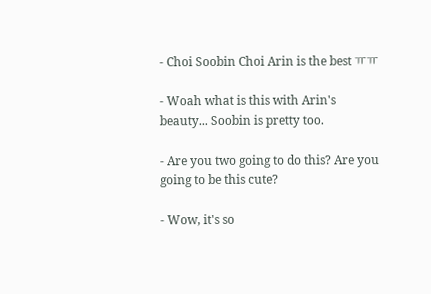- Choi Soobin Choi Arin is the best ㅠㅠ

- Woah what is this with Arin's beauty... Soobin is pretty too.

- Are you two going to do this? Are you going to be this cute?

- Wow, it's so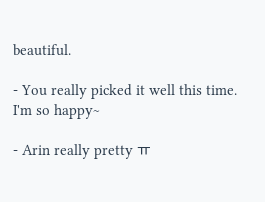beautiful.

- You really picked it well this time. I'm so happy~

- Arin really pretty ㅠ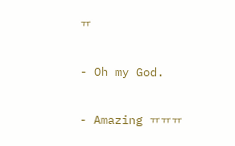ㅠ

- Oh my God.

- Amazing ㅠㅠㅠ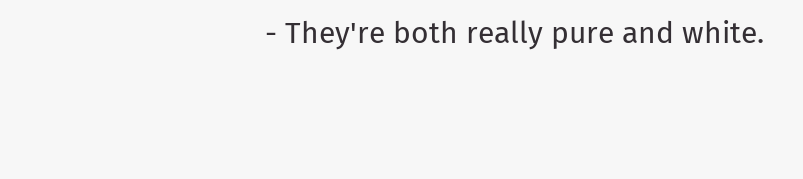- They're both really pure and white.